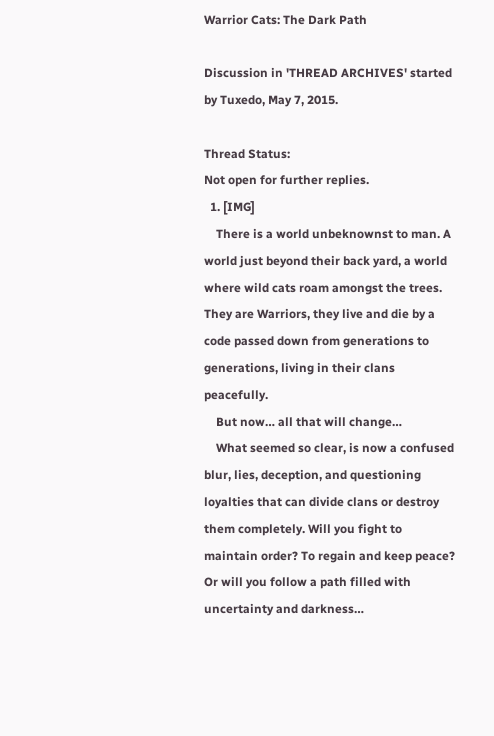Warrior Cats: The Dark Path

Discussion in 'THREAD ARCHIVES' started by Tuxedo, May 7, 2015.

Thread Status:
Not open for further replies.
  1. [IMG]
    There is a world unbeknownst to man. A world just beyond their back yard, a world where wild cats roam amongst the trees. They are Warriors, they live and die by a code passed down from generations to generations, living in their clans peacefully.
    But now… all that will change…
    What seemed so clear, is now a confused blur, lies, deception, and questioning loyalties that can divide clans or destroy them completely. Will you fight to maintain order? To regain and keep peace? Or will you follow a path filled with uncertainty and darkness…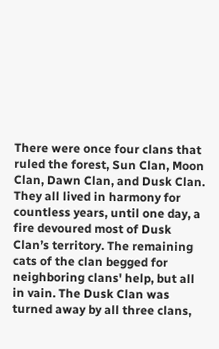There were once four clans that ruled the forest, Sun Clan, Moon Clan, Dawn Clan, and Dusk Clan. They all lived in harmony for countless years, until one day, a fire devoured most of Dusk Clan’s territory. The remaining cats of the clan begged for neighboring clans' help, but all in vain. The Dusk Clan was turned away by all three clans,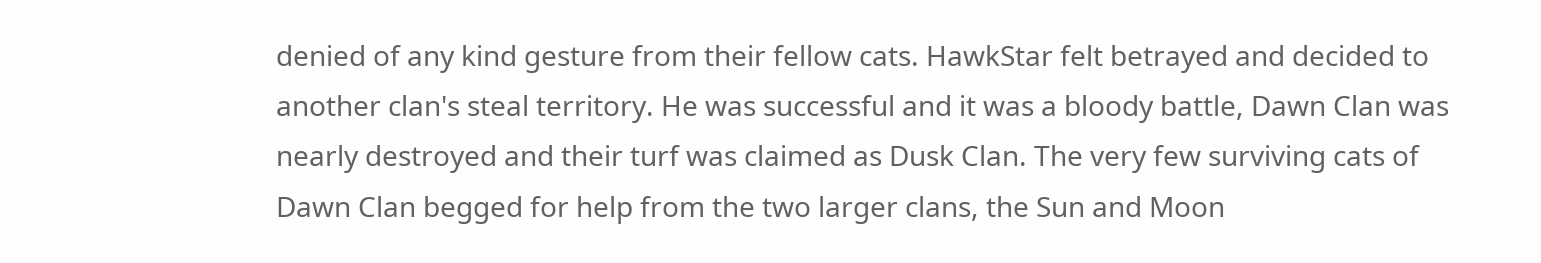denied of any kind gesture from their fellow cats. HawkStar felt betrayed and decided to another clan's steal territory. He was successful and it was a bloody battle, Dawn Clan was nearly destroyed and their turf was claimed as Dusk Clan. The very few surviving cats of Dawn Clan begged for help from the two larger clans, the Sun and Moon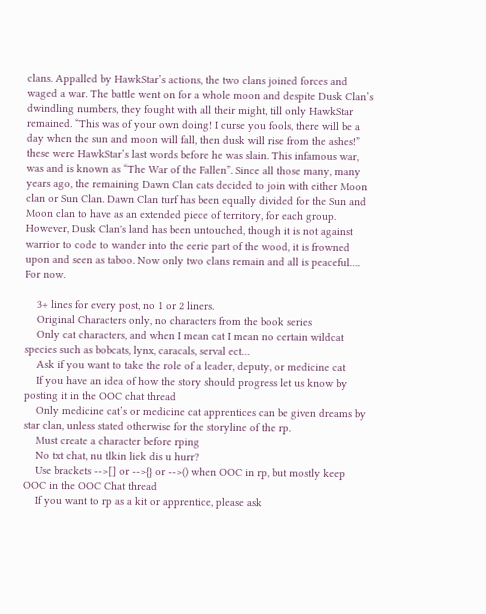clans. Appalled by HawkStar’s actions, the two clans joined forces and waged a war. The battle went on for a whole moon and despite Dusk Clan’s dwindling numbers, they fought with all their might, till only HawkStar remained. “This was of your own doing! I curse you fools, there will be a day when the sun and moon will fall, then dusk will rise from the ashes!” these were HawkStar’s last words before he was slain. This infamous war, was and is known as “The War of the Fallen”. Since all those many, many years ago, the remaining Dawn Clan cats decided to join with either Moon clan or Sun Clan. Dawn Clan turf has been equally divided for the Sun and Moon clan to have as an extended piece of territory, for each group. However, Dusk Clan's land has been untouched, though it is not against warrior to code to wander into the eerie part of the wood, it is frowned upon and seen as taboo. Now only two clans remain and all is peaceful…. For now.

    3+ lines for every post, no 1 or 2 liners.
    Original Characters only, no characters from the book series
    Only cat characters, and when I mean cat I mean no certain wildcat species such as bobcats, lynx, caracals, serval ect…
    Ask if you want to take the role of a leader, deputy, or medicine cat
    If you have an idea of how the story should progress let us know by posting it in the OOC chat thread
    Only medicine cat’s or medicine cat apprentices can be given dreams by star clan, unless stated otherwise for the storyline of the rp.
    Must create a character before rping
    No txt chat, nu tlkin liek dis u hurr?
    Use brackets -->[] or -->{} or -->() when OOC in rp, but mostly keep OOC in the OOC Chat thread
    If you want to rp as a kit or apprentice, please ask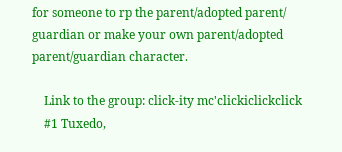for someone to rp the parent/adopted parent/ guardian or make your own parent/adopted parent/guardian character.

    Link to the group: click-ity mc'clickiclickclick
    #1 Tuxedo,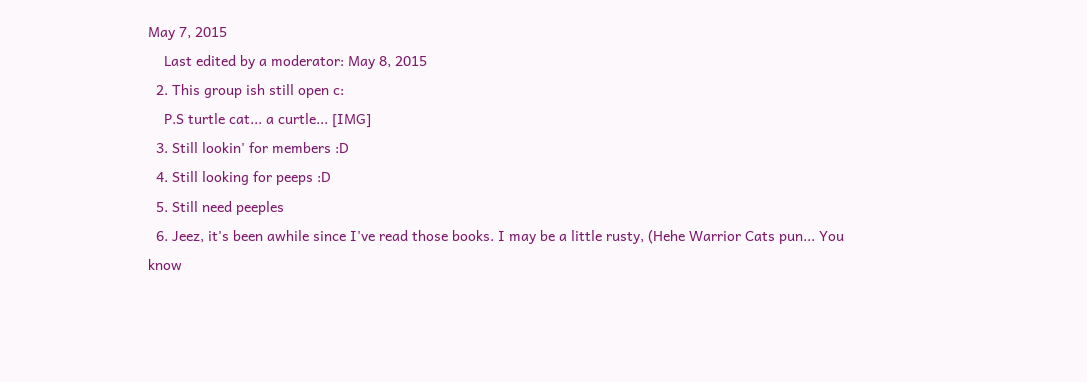May 7, 2015
    Last edited by a moderator: May 8, 2015
  2. This group ish still open c:
    P.S turtle cat... a curtle... [IMG]
  3. Still lookin' for members :D
  4. Still looking for peeps :D
  5. Still need peeples
  6. Jeez, it's been awhile since I've read those books. I may be a little rusty, (Hehe Warrior Cats pun... You know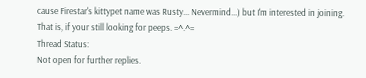cause Firestar's kittypet name was Rusty... Nevermind...) but I'm interested in joining. That is, if your still looking for peeps. =^.^=
Thread Status:
Not open for further replies.